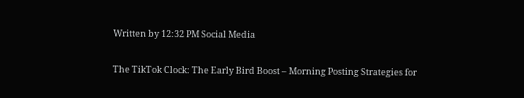Written by 12:32 PM Social Media

The TikTok Clock: The Early Bird Boost – Morning Posting Strategies for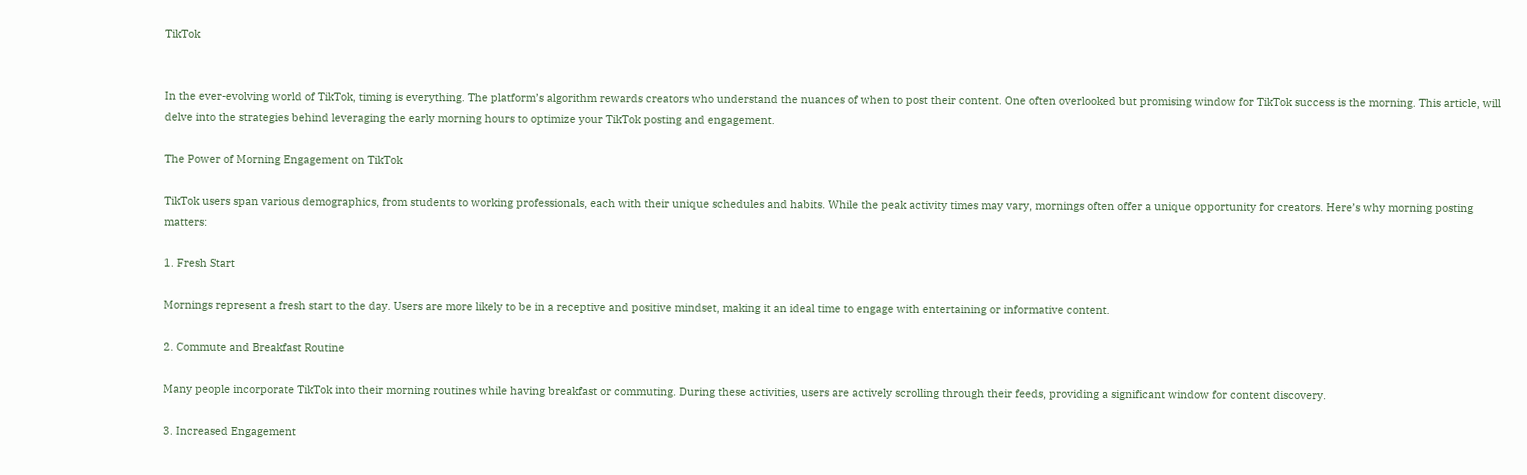TikTok


In the ever-evolving world of TikTok, timing is everything. The platform’s algorithm rewards creators who understand the nuances of when to post their content. One often overlooked but promising window for TikTok success is the morning. This article, will delve into the strategies behind leveraging the early morning hours to optimize your TikTok posting and engagement.

The Power of Morning Engagement on TikTok

TikTok users span various demographics, from students to working professionals, each with their unique schedules and habits. While the peak activity times may vary, mornings often offer a unique opportunity for creators. Here’s why morning posting matters:

1. Fresh Start

Mornings represent a fresh start to the day. Users are more likely to be in a receptive and positive mindset, making it an ideal time to engage with entertaining or informative content.

2. Commute and Breakfast Routine

Many people incorporate TikTok into their morning routines while having breakfast or commuting. During these activities, users are actively scrolling through their feeds, providing a significant window for content discovery.

3. Increased Engagement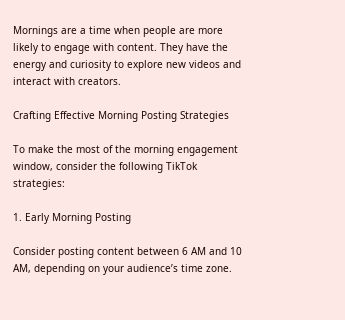Mornings are a time when people are more likely to engage with content. They have the energy and curiosity to explore new videos and interact with creators.

Crafting Effective Morning Posting Strategies

To make the most of the morning engagement window, consider the following TikTok strategies:

1. Early Morning Posting

Consider posting content between 6 AM and 10 AM, depending on your audience’s time zone.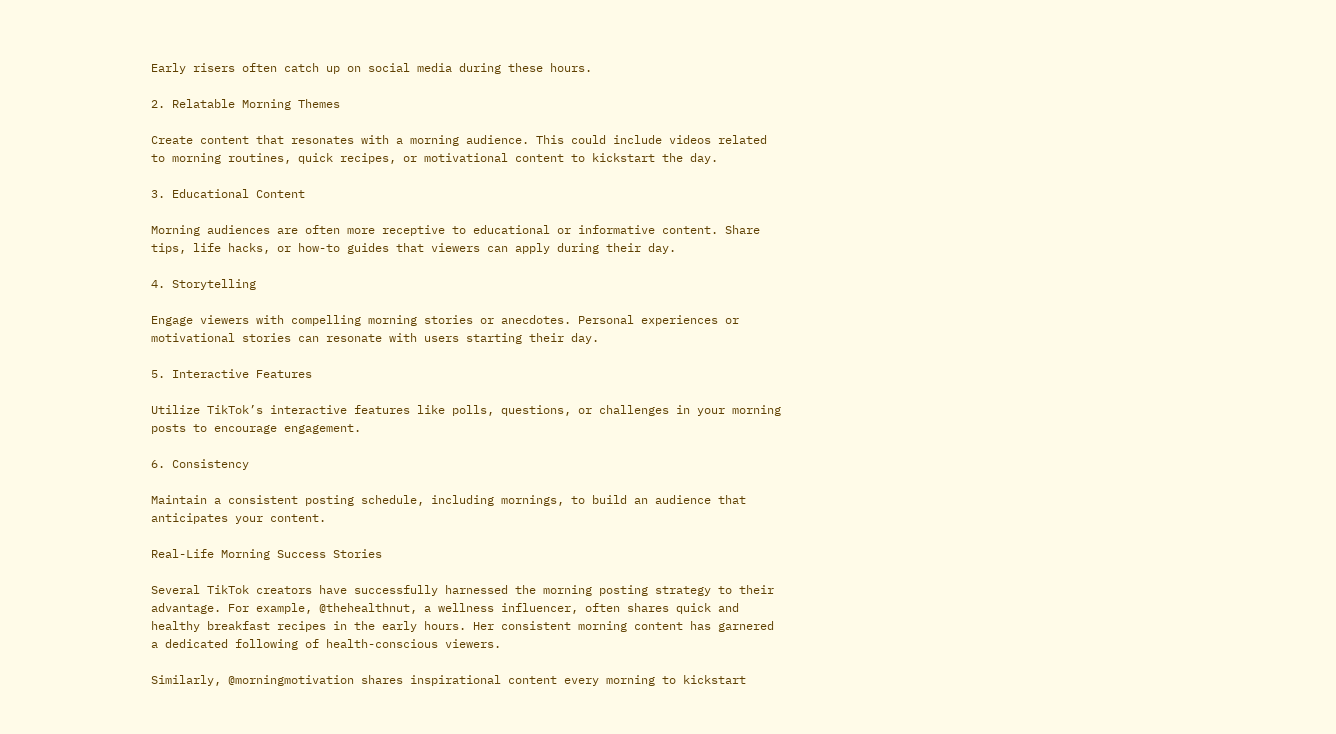Early risers often catch up on social media during these hours.

2. Relatable Morning Themes

Create content that resonates with a morning audience. This could include videos related to morning routines, quick recipes, or motivational content to kickstart the day.

3. Educational Content

Morning audiences are often more receptive to educational or informative content. Share tips, life hacks, or how-to guides that viewers can apply during their day.

4. Storytelling

Engage viewers with compelling morning stories or anecdotes. Personal experiences or motivational stories can resonate with users starting their day.

5. Interactive Features

Utilize TikTok’s interactive features like polls, questions, or challenges in your morning posts to encourage engagement.

6. Consistency

Maintain a consistent posting schedule, including mornings, to build an audience that anticipates your content.

Real-Life Morning Success Stories

Several TikTok creators have successfully harnessed the morning posting strategy to their advantage. For example, @thehealthnut, a wellness influencer, often shares quick and healthy breakfast recipes in the early hours. Her consistent morning content has garnered a dedicated following of health-conscious viewers.

Similarly, @morningmotivation shares inspirational content every morning to kickstart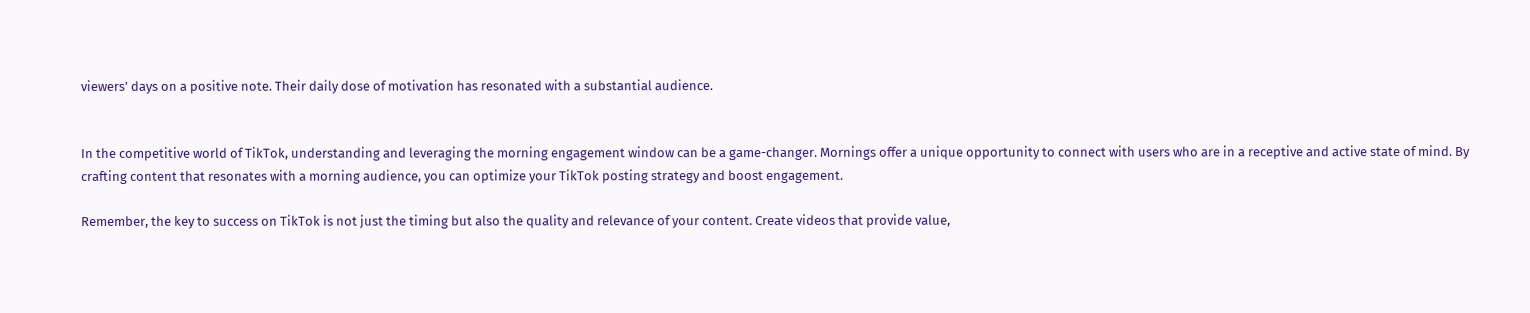viewers’ days on a positive note. Their daily dose of motivation has resonated with a substantial audience.


In the competitive world of TikTok, understanding and leveraging the morning engagement window can be a game-changer. Mornings offer a unique opportunity to connect with users who are in a receptive and active state of mind. By crafting content that resonates with a morning audience, you can optimize your TikTok posting strategy and boost engagement.

Remember, the key to success on TikTok is not just the timing but also the quality and relevance of your content. Create videos that provide value,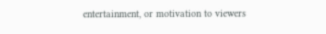entertainment, or motivation to viewers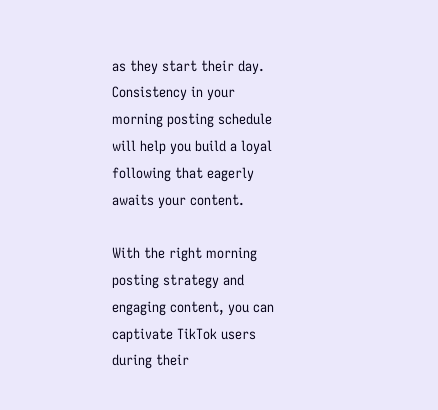as they start their day. Consistency in your morning posting schedule will help you build a loyal following that eagerly awaits your content.

With the right morning posting strategy and engaging content, you can captivate TikTok users during their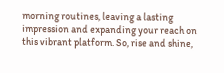morning routines, leaving a lasting impression and expanding your reach on this vibrant platform. So, rise and shine,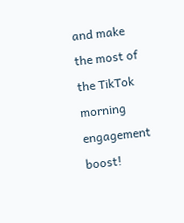and make the most of the TikTok morning engagement boost!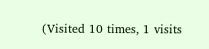(Visited 10 times, 1 visits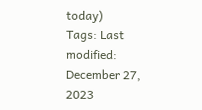today)
Tags: Last modified: December 27, 2023